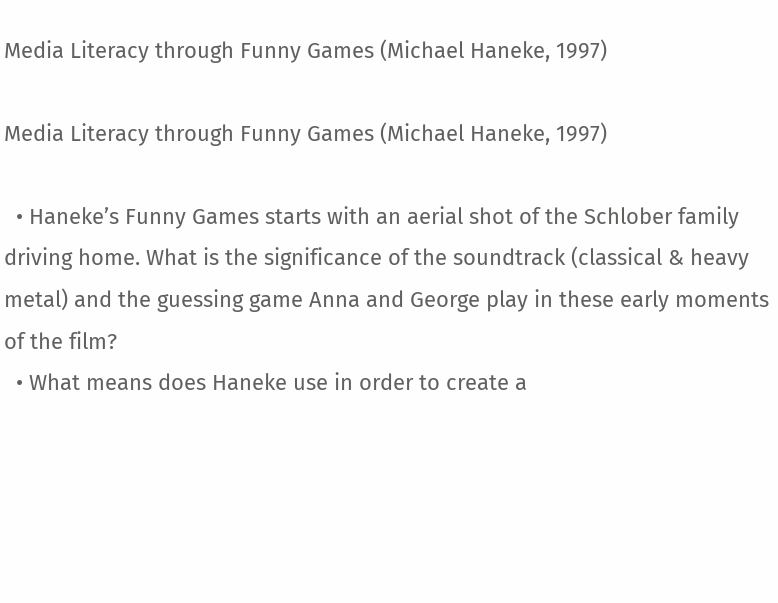Media Literacy through Funny Games (Michael Haneke, 1997)

Media Literacy through Funny Games (Michael Haneke, 1997)

  • Haneke’s Funny Games starts with an aerial shot of the Schlober family driving home. What is the significance of the soundtrack (classical & heavy metal) and the guessing game Anna and George play in these early moments of the film?
  • What means does Haneke use in order to create a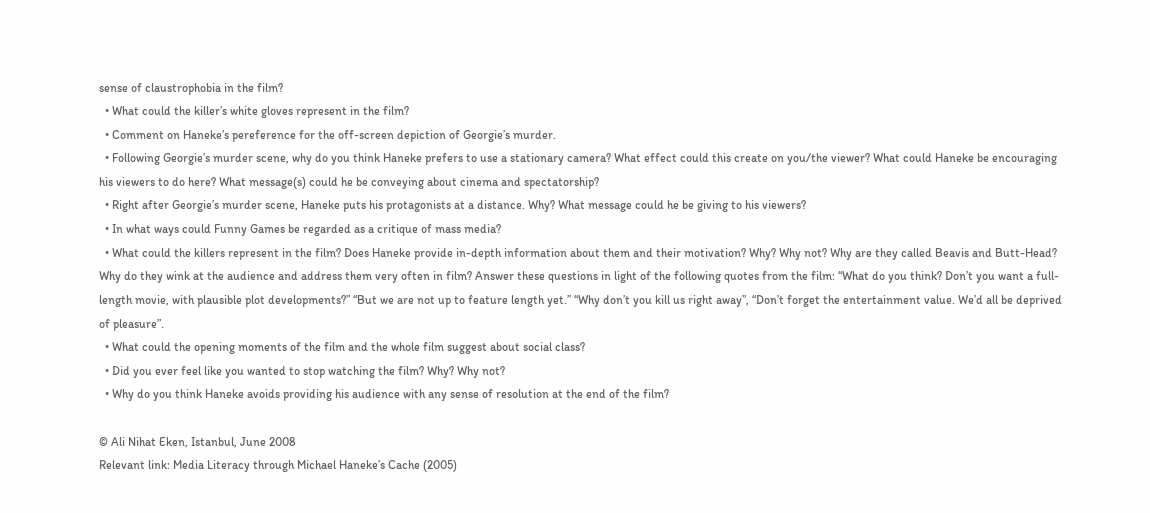sense of claustrophobia in the film?
  • What could the killer’s white gloves represent in the film?
  • Comment on Haneke’s pereference for the off-screen depiction of Georgie’s murder.
  • Following Georgie’s murder scene, why do you think Haneke prefers to use a stationary camera? What effect could this create on you/the viewer? What could Haneke be encouraging his viewers to do here? What message(s) could he be conveying about cinema and spectatorship?
  • Right after Georgie’s murder scene, Haneke puts his protagonists at a distance. Why? What message could he be giving to his viewers?
  • In what ways could Funny Games be regarded as a critique of mass media?
  • What could the killers represent in the film? Does Haneke provide in-depth information about them and their motivation? Why? Why not? Why are they called Beavis and Butt-Head? Why do they wink at the audience and address them very often in film? Answer these questions in light of the following quotes from the film: “What do you think? Don’t you want a full-length movie, with plausible plot developments?” “But we are not up to feature length yet.” “Why don’t you kill us right away”, “Don’t forget the entertainment value. We’d all be deprived of pleasure”.
  • What could the opening moments of the film and the whole film suggest about social class?
  • Did you ever feel like you wanted to stop watching the film? Why? Why not?
  • Why do you think Haneke avoids providing his audience with any sense of resolution at the end of the film?

© Ali Nihat Eken, Istanbul, June 2008
Relevant link: Media Literacy through Michael Haneke’s Cache (2005)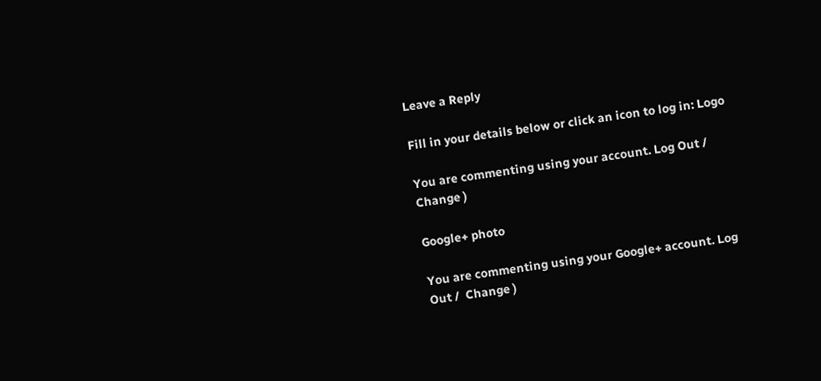Leave a Reply

Fill in your details below or click an icon to log in: Logo

You are commenting using your account. Log Out /  Change )

Google+ photo

You are commenting using your Google+ account. Log Out /  Change )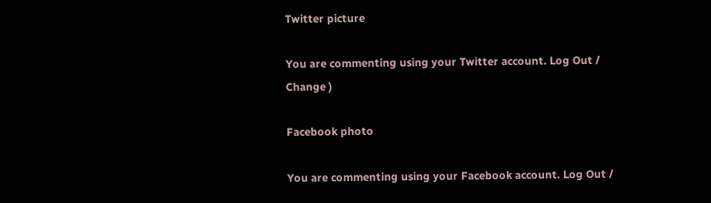Twitter picture

You are commenting using your Twitter account. Log Out /  Change )

Facebook photo

You are commenting using your Facebook account. Log Out /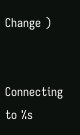Change )


Connecting to %s